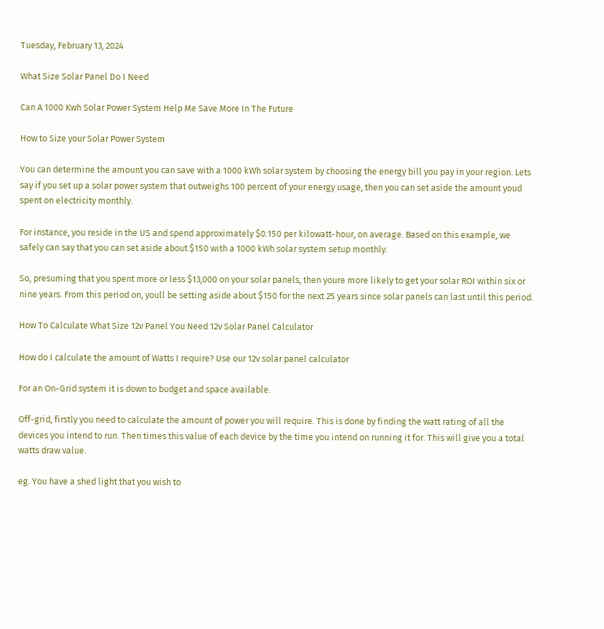Tuesday, February 13, 2024

What Size Solar Panel Do I Need

Can A 1000 Kwh Solar Power System Help Me Save More In The Future

How to Size your Solar Power System

You can determine the amount you can save with a 1000 kWh solar system by choosing the energy bill you pay in your region. Lets say if you set up a solar power system that outweighs 100 percent of your energy usage, then you can set aside the amount youd spent on electricity monthly.

For instance, you reside in the US and spend approximately $0.150 per kilowatt-hour, on average. Based on this example, we safely can say that you can set aside about $150 with a 1000 kWh solar system setup monthly.

So, presuming that you spent more or less $13,000 on your solar panels, then youre more likely to get your solar ROI within six or nine years. From this period on, youll be setting aside about $150 for the next 25 years since solar panels can last until this period.

How To Calculate What Size 12v Panel You Need 12v Solar Panel Calculator

How do I calculate the amount of Watts I require? Use our 12v solar panel calculator

For an On-Grid system it is down to budget and space available.

Off-grid, firstly you need to calculate the amount of power you will require. This is done by finding the watt rating of all the devices you intend to run. Then times this value of each device by the time you intend on running it for. This will give you a total watts draw value.

eg. You have a shed light that you wish to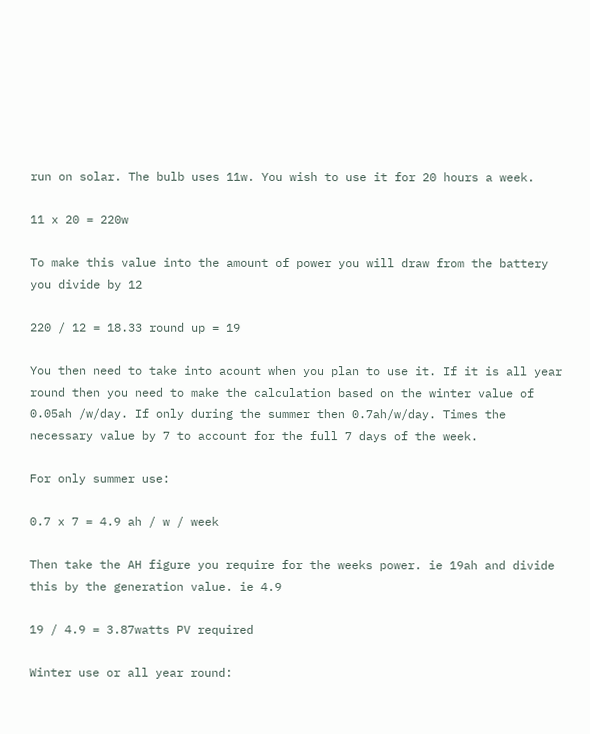run on solar. The bulb uses 11w. You wish to use it for 20 hours a week.

11 x 20 = 220w

To make this value into the amount of power you will draw from the battery you divide by 12

220 / 12 = 18.33 round up = 19

You then need to take into acount when you plan to use it. If it is all year round then you need to make the calculation based on the winter value of 0.05ah /w/day. If only during the summer then 0.7ah/w/day. Times the necessary value by 7 to account for the full 7 days of the week.

For only summer use:

0.7 x 7 = 4.9 ah / w / week

Then take the AH figure you require for the weeks power. ie 19ah and divide this by the generation value. ie 4.9

19 / 4.9 = 3.87watts PV required

Winter use or all year round: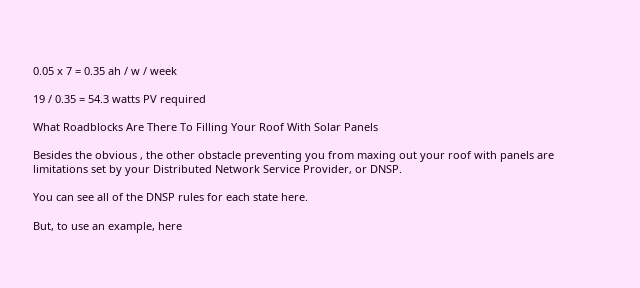0.05 x 7 = 0.35 ah / w / week

19 / 0.35 = 54.3 watts PV required

What Roadblocks Are There To Filling Your Roof With Solar Panels

Besides the obvious , the other obstacle preventing you from maxing out your roof with panels are limitations set by your Distributed Network Service Provider, or DNSP.

You can see all of the DNSP rules for each state here.

But, to use an example, here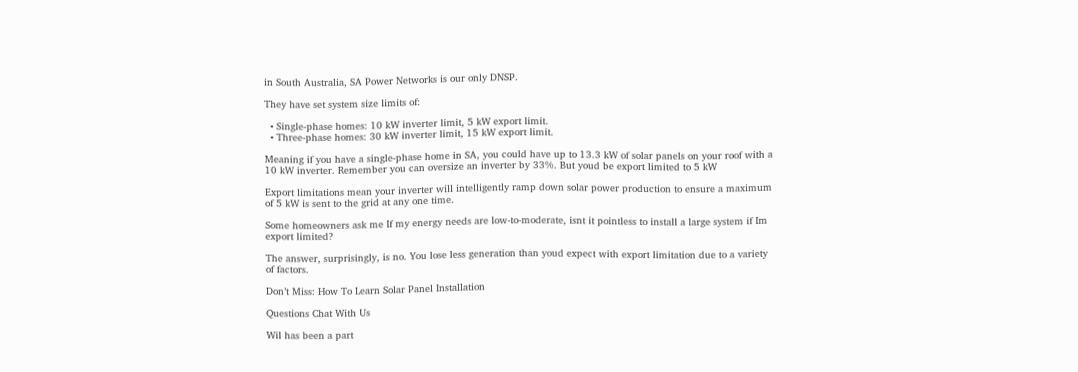in South Australia, SA Power Networks is our only DNSP.

They have set system size limits of:

  • Single-phase homes: 10 kW inverter limit, 5 kW export limit.
  • Three-phase homes: 30 kW inverter limit, 15 kW export limit.

Meaning if you have a single-phase home in SA, you could have up to 13.3 kW of solar panels on your roof with a 10 kW inverter. Remember you can oversize an inverter by 33%. But youd be export limited to 5 kW

Export limitations mean your inverter will intelligently ramp down solar power production to ensure a maximum of 5 kW is sent to the grid at any one time.

Some homeowners ask me If my energy needs are low-to-moderate, isnt it pointless to install a large system if Im export limited?

The answer, surprisingly, is no. You lose less generation than youd expect with export limitation due to a variety of factors.

Don’t Miss: How To Learn Solar Panel Installation

Questions Chat With Us

Wil has been a part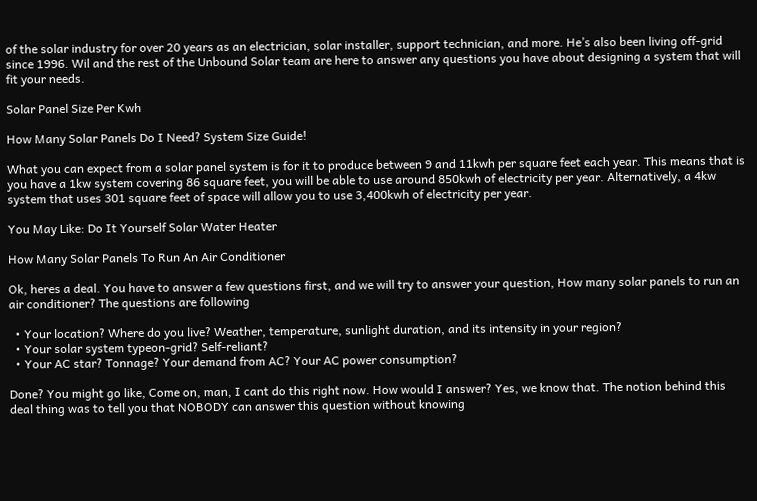of the solar industry for over 20 years as an electrician, solar installer, support technician, and more. He’s also been living off-grid since 1996. Wil and the rest of the Unbound Solar team are here to answer any questions you have about designing a system that will fit your needs.

Solar Panel Size Per Kwh

How Many Solar Panels Do I Need? System Size Guide!

What you can expect from a solar panel system is for it to produce between 9 and 11kwh per square feet each year. This means that is you have a 1kw system covering 86 square feet, you will be able to use around 850kwh of electricity per year. Alternatively, a 4kw system that uses 301 square feet of space will allow you to use 3,400kwh of electricity per year.

You May Like: Do It Yourself Solar Water Heater

How Many Solar Panels To Run An Air Conditioner

Ok, heres a deal. You have to answer a few questions first, and we will try to answer your question, How many solar panels to run an air conditioner? The questions are following

  • Your location? Where do you live? Weather, temperature, sunlight duration, and its intensity in your region?
  • Your solar system typeon-grid? Self-reliant?
  • Your AC star? Tonnage? Your demand from AC? Your AC power consumption?

Done? You might go like, Come on, man, I cant do this right now. How would I answer? Yes, we know that. The notion behind this deal thing was to tell you that NOBODY can answer this question without knowing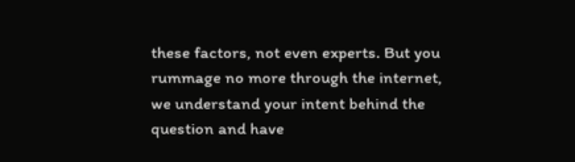these factors, not even experts. But you rummage no more through the internet, we understand your intent behind the question and have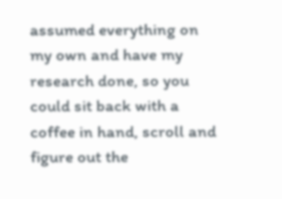assumed everything on my own and have my research done, so you could sit back with a coffee in hand, scroll and figure out the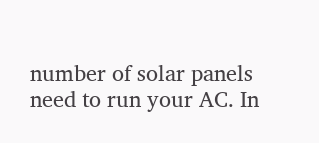number of solar panels need to run your AC. In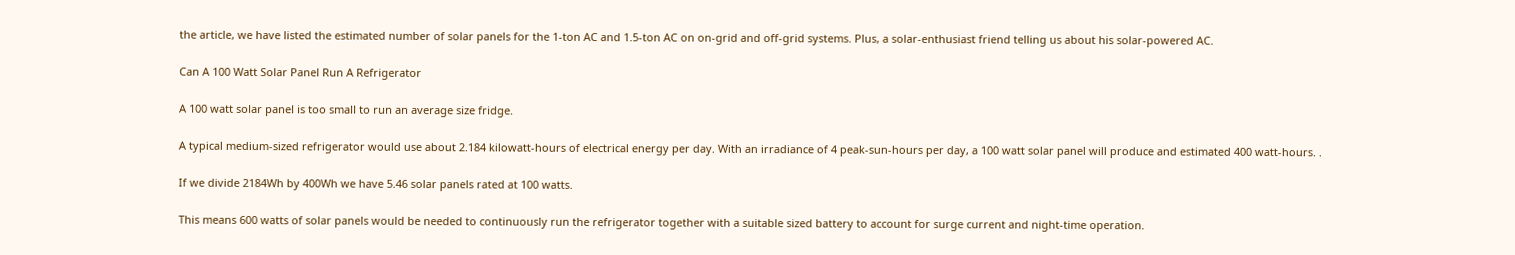the article, we have listed the estimated number of solar panels for the 1-ton AC and 1.5-ton AC on on-grid and off-grid systems. Plus, a solar-enthusiast friend telling us about his solar-powered AC.

Can A 100 Watt Solar Panel Run A Refrigerator

A 100 watt solar panel is too small to run an average size fridge.

A typical medium-sized refrigerator would use about 2.184 kilowatt-hours of electrical energy per day. With an irradiance of 4 peak-sun-hours per day, a 100 watt solar panel will produce and estimated 400 watt-hours. .

If we divide 2184Wh by 400Wh we have 5.46 solar panels rated at 100 watts.

This means 600 watts of solar panels would be needed to continuously run the refrigerator together with a suitable sized battery to account for surge current and night-time operation.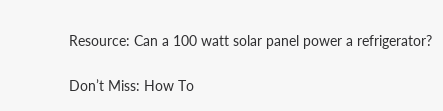Resource: Can a 100 watt solar panel power a refrigerator?

Don’t Miss: How To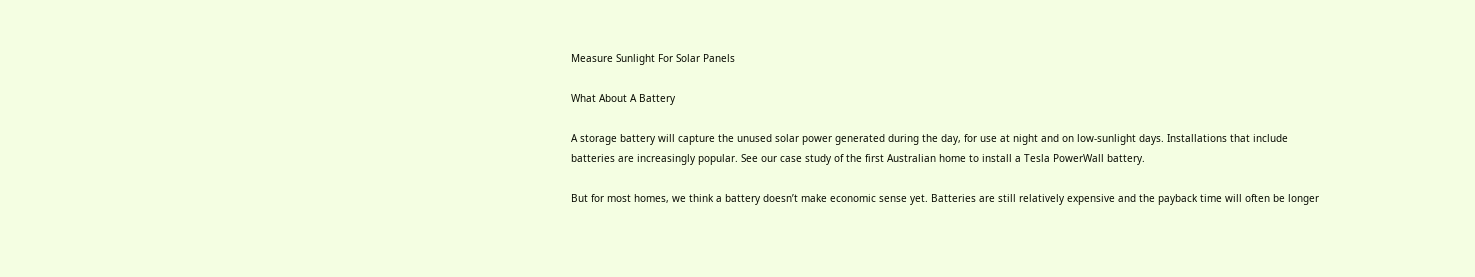Measure Sunlight For Solar Panels

What About A Battery

A storage battery will capture the unused solar power generated during the day, for use at night and on low-sunlight days. Installations that include batteries are increasingly popular. See our case study of the first Australian home to install a Tesla PowerWall battery.

But for most homes, we think a battery doesn’t make economic sense yet. Batteries are still relatively expensive and the payback time will often be longer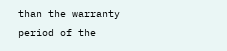than the warranty period of the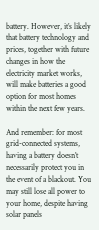battery. However, it’s likely that battery technology and prices, together with future changes in how the electricity market works, will make batteries a good option for most homes within the next few years.

And remember: for most grid-connected systems, having a battery doesn’t necessarily protect you in the event of a blackout. You may still lose all power to your home, despite having solar panels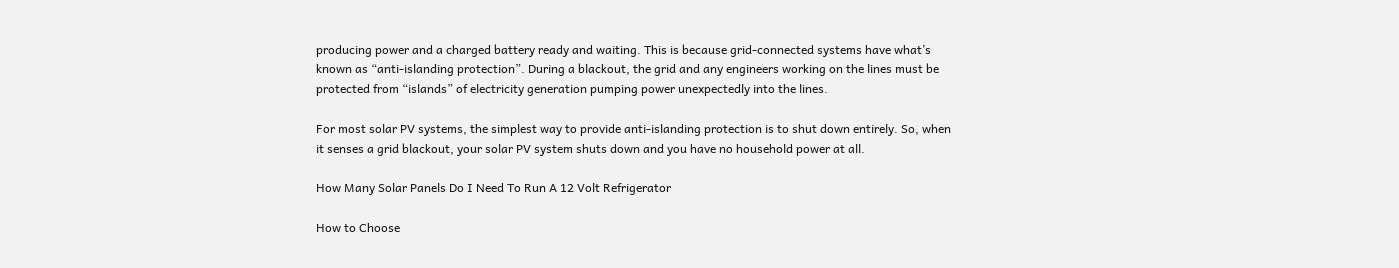producing power and a charged battery ready and waiting. This is because grid-connected systems have what’s known as “anti-islanding protection”. During a blackout, the grid and any engineers working on the lines must be protected from “islands” of electricity generation pumping power unexpectedly into the lines.

For most solar PV systems, the simplest way to provide anti-islanding protection is to shut down entirely. So, when it senses a grid blackout, your solar PV system shuts down and you have no household power at all.

How Many Solar Panels Do I Need To Run A 12 Volt Refrigerator

How to Choose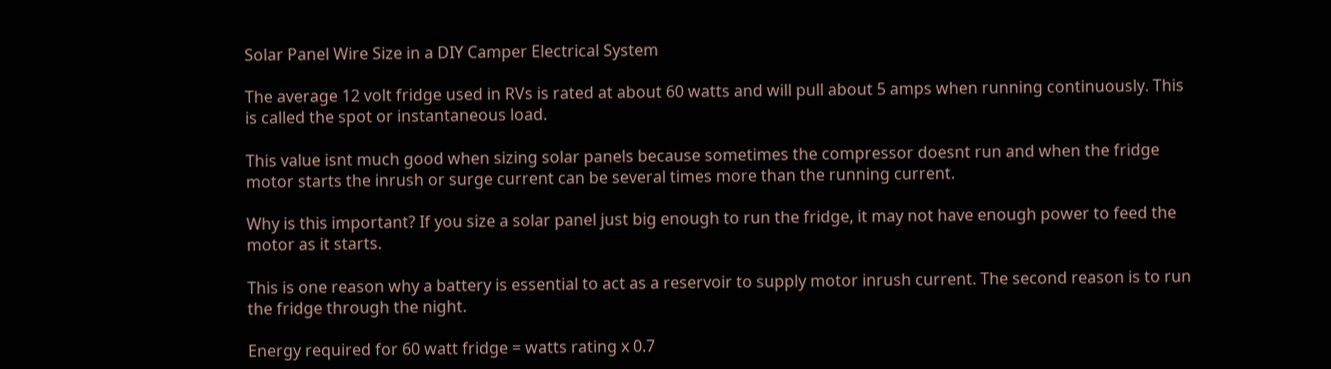Solar Panel Wire Size in a DIY Camper Electrical System

The average 12 volt fridge used in RVs is rated at about 60 watts and will pull about 5 amps when running continuously. This is called the spot or instantaneous load.

This value isnt much good when sizing solar panels because sometimes the compressor doesnt run and when the fridge motor starts the inrush or surge current can be several times more than the running current.

Why is this important? If you size a solar panel just big enough to run the fridge, it may not have enough power to feed the motor as it starts.

This is one reason why a battery is essential to act as a reservoir to supply motor inrush current. The second reason is to run the fridge through the night.

Energy required for 60 watt fridge = watts rating x 0.7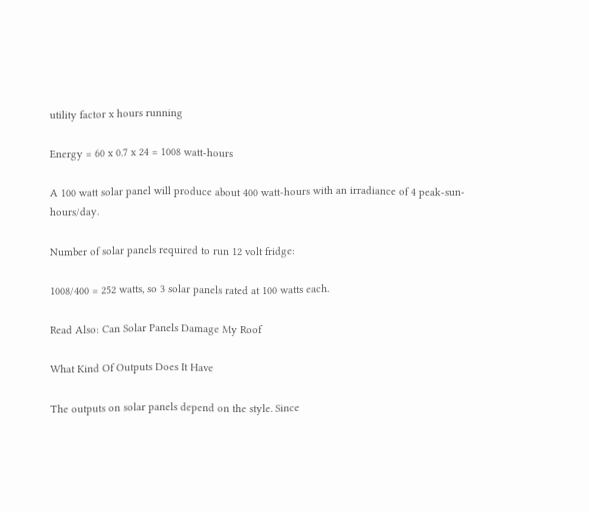utility factor x hours running

Energy = 60 x 0.7 x 24 = 1008 watt-hours

A 100 watt solar panel will produce about 400 watt-hours with an irradiance of 4 peak-sun-hours/day.

Number of solar panels required to run 12 volt fridge:

1008/400 = 252 watts, so 3 solar panels rated at 100 watts each.

Read Also: Can Solar Panels Damage My Roof

What Kind Of Outputs Does It Have

The outputs on solar panels depend on the style. Since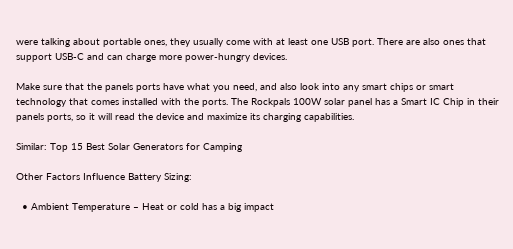were talking about portable ones, they usually come with at least one USB port. There are also ones that support USB-C and can charge more power-hungry devices.

Make sure that the panels ports have what you need, and also look into any smart chips or smart technology that comes installed with the ports. The Rockpals 100W solar panel has a Smart IC Chip in their panels ports, so it will read the device and maximize its charging capabilities.

Similar: Top 15 Best Solar Generators for Camping

Other Factors Influence Battery Sizing:

  • Ambient Temperature – Heat or cold has a big impact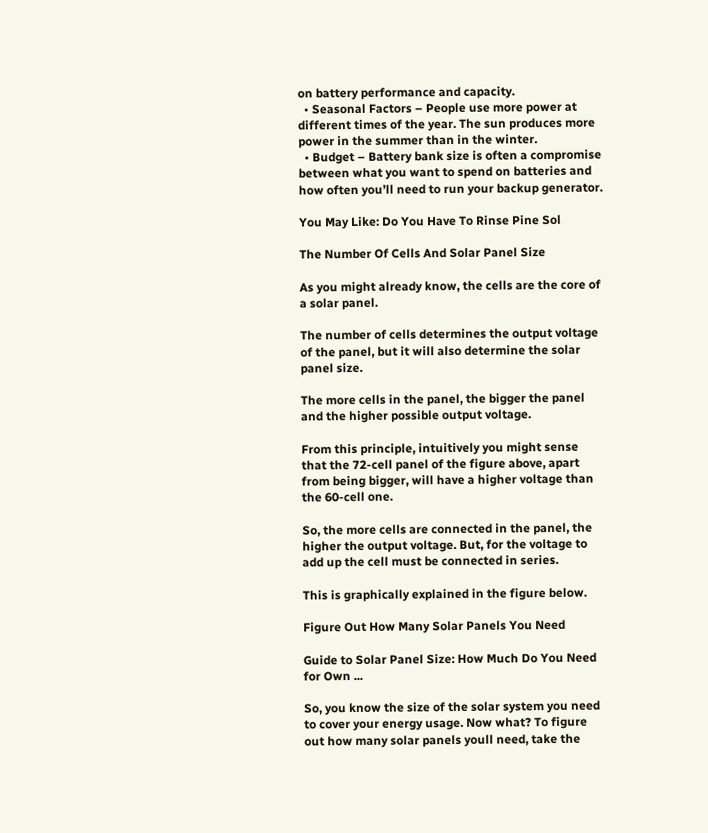on battery performance and capacity.
  • Seasonal Factors – People use more power at different times of the year. The sun produces more power in the summer than in the winter.
  • Budget – Battery bank size is often a compromise between what you want to spend on batteries and how often you’ll need to run your backup generator.

You May Like: Do You Have To Rinse Pine Sol

The Number Of Cells And Solar Panel Size

As you might already know, the cells are the core of a solar panel.

The number of cells determines the output voltage of the panel, but it will also determine the solar panel size.

The more cells in the panel, the bigger the panel and the higher possible output voltage.

From this principle, intuitively you might sense that the 72-cell panel of the figure above, apart from being bigger, will have a higher voltage than the 60-cell one.

So, the more cells are connected in the panel, the higher the output voltage. But, for the voltage to add up the cell must be connected in series.

This is graphically explained in the figure below.

Figure Out How Many Solar Panels You Need

Guide to Solar Panel Size: How Much Do You Need for Own ...

So, you know the size of the solar system you need to cover your energy usage. Now what? To figure out how many solar panels youll need, take the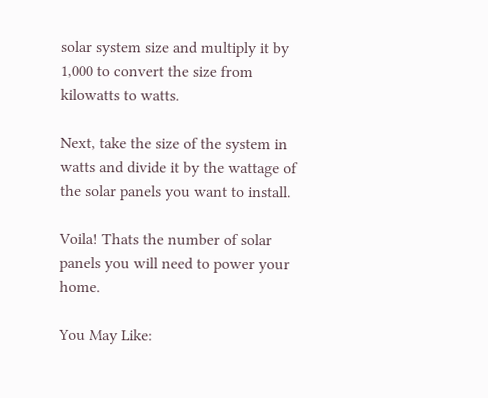solar system size and multiply it by 1,000 to convert the size from kilowatts to watts.

Next, take the size of the system in watts and divide it by the wattage of the solar panels you want to install.

Voila! Thats the number of solar panels you will need to power your home.

You May Like: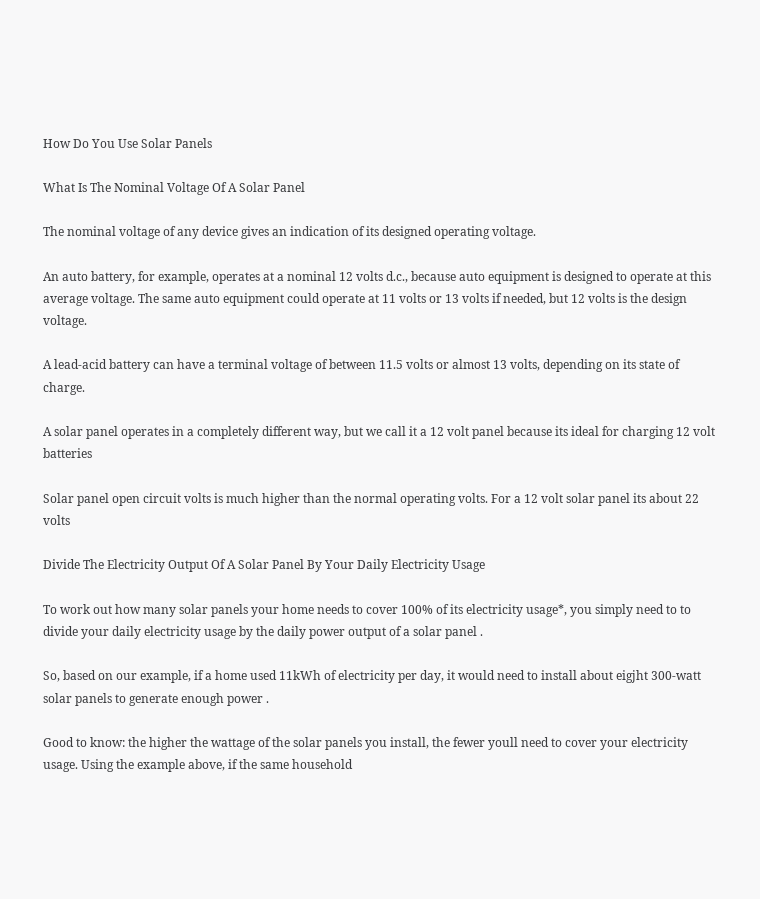How Do You Use Solar Panels

What Is The Nominal Voltage Of A Solar Panel

The nominal voltage of any device gives an indication of its designed operating voltage.

An auto battery, for example, operates at a nominal 12 volts d.c., because auto equipment is designed to operate at this average voltage. The same auto equipment could operate at 11 volts or 13 volts if needed, but 12 volts is the design voltage.

A lead-acid battery can have a terminal voltage of between 11.5 volts or almost 13 volts, depending on its state of charge.

A solar panel operates in a completely different way, but we call it a 12 volt panel because its ideal for charging 12 volt batteries

Solar panel open circuit volts is much higher than the normal operating volts. For a 12 volt solar panel its about 22 volts

Divide The Electricity Output Of A Solar Panel By Your Daily Electricity Usage

To work out how many solar panels your home needs to cover 100% of its electricity usage*, you simply need to to divide your daily electricity usage by the daily power output of a solar panel .

So, based on our example, if a home used 11kWh of electricity per day, it would need to install about eigjht 300-watt solar panels to generate enough power .

Good to know: the higher the wattage of the solar panels you install, the fewer youll need to cover your electricity usage. Using the example above, if the same household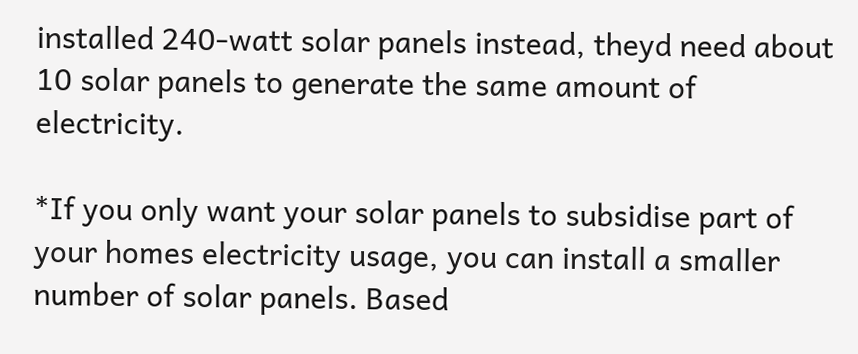installed 240-watt solar panels instead, theyd need about 10 solar panels to generate the same amount of electricity.

*If you only want your solar panels to subsidise part of your homes electricity usage, you can install a smaller number of solar panels. Based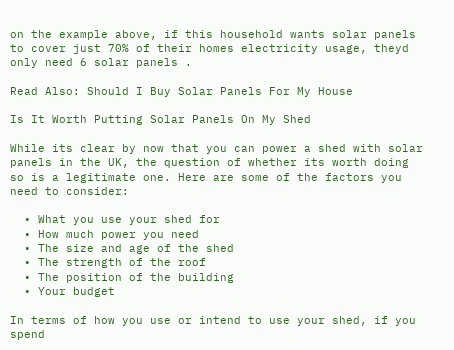on the example above, if this household wants solar panels to cover just 70% of their homes electricity usage, theyd only need 6 solar panels .

Read Also: Should I Buy Solar Panels For My House

Is It Worth Putting Solar Panels On My Shed

While its clear by now that you can power a shed with solar panels in the UK, the question of whether its worth doing so is a legitimate one. Here are some of the factors you need to consider:

  • What you use your shed for
  • How much power you need
  • The size and age of the shed
  • The strength of the roof
  • The position of the building
  • Your budget

In terms of how you use or intend to use your shed, if you spend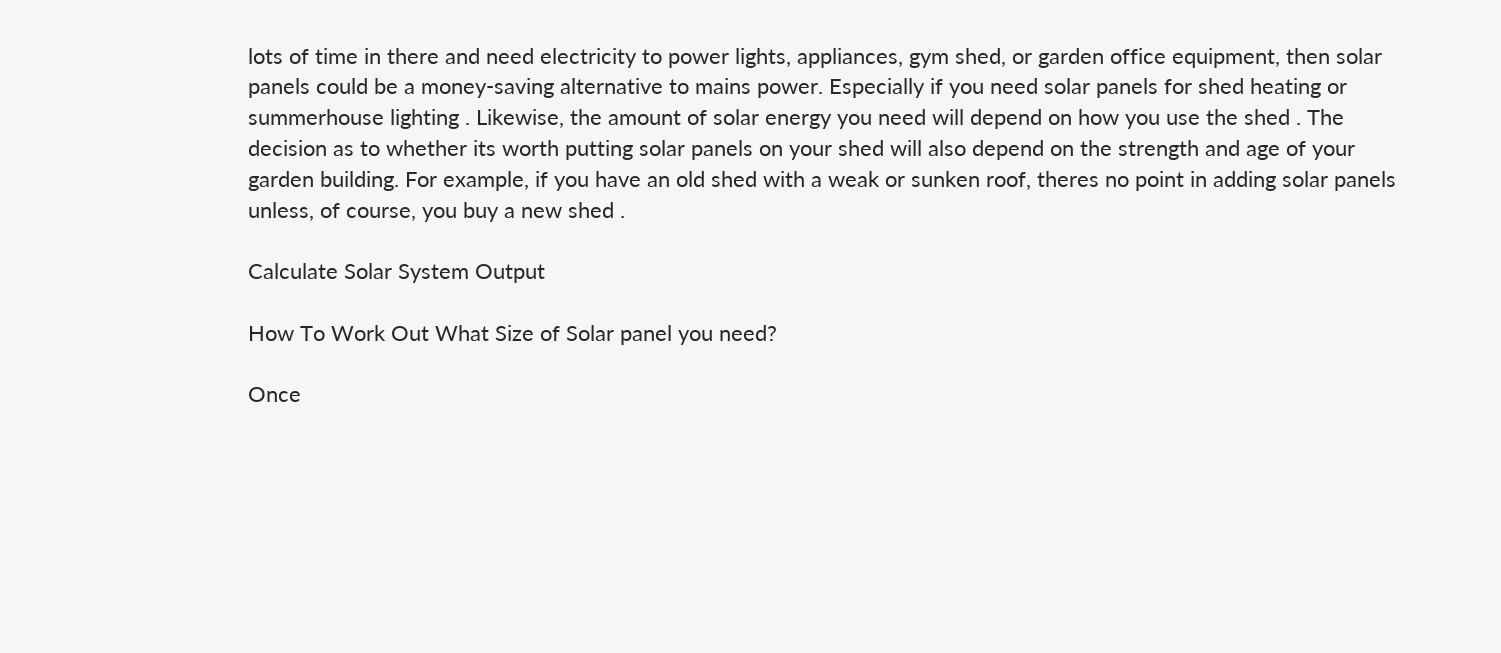lots of time in there and need electricity to power lights, appliances, gym shed, or garden office equipment, then solar panels could be a money-saving alternative to mains power. Especially if you need solar panels for shed heating or summerhouse lighting . Likewise, the amount of solar energy you need will depend on how you use the shed . The decision as to whether its worth putting solar panels on your shed will also depend on the strength and age of your garden building. For example, if you have an old shed with a weak or sunken roof, theres no point in adding solar panels unless, of course, you buy a new shed .

Calculate Solar System Output

How To Work Out What Size of Solar panel you need?

Once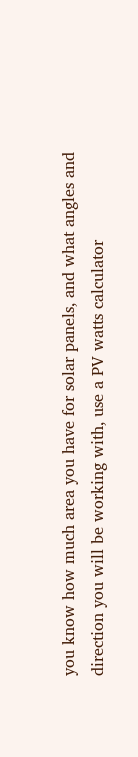you know how much area you have for solar panels, and what angles and direction you will be working with, use a PV watts calculator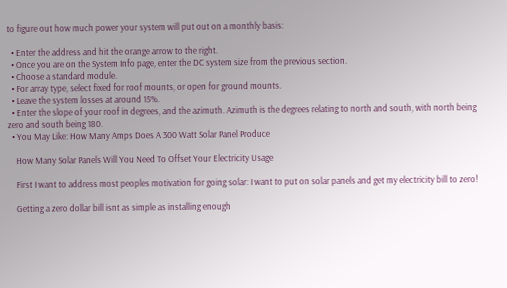to figure out how much power your system will put out on a monthly basis:

  • Enter the address and hit the orange arrow to the right.
  • Once you are on the System Info page, enter the DC system size from the previous section.
  • Choose a standard module.
  • For array type, select fixed for roof mounts, or open for ground mounts.
  • Leave the system losses at around 15%.
  • Enter the slope of your roof in degrees, and the azimuth. Azimuth is the degrees relating to north and south, with north being zero and south being 180.
  • You May Like: How Many Amps Does A 300 Watt Solar Panel Produce

    How Many Solar Panels Will You Need To Offset Your Electricity Usage

    First I want to address most peoples motivation for going solar: I want to put on solar panels and get my electricity bill to zero!

    Getting a zero dollar bill isnt as simple as installing enough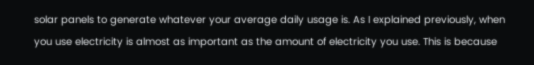solar panels to generate whatever your average daily usage is. As I explained previously, when you use electricity is almost as important as the amount of electricity you use. This is because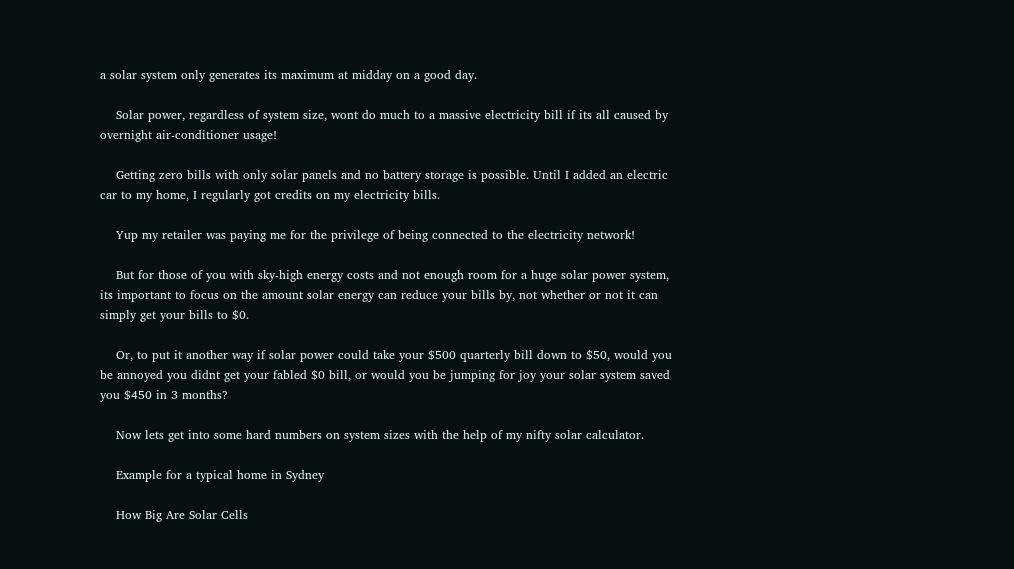a solar system only generates its maximum at midday on a good day.

    Solar power, regardless of system size, wont do much to a massive electricity bill if its all caused by overnight air-conditioner usage!

    Getting zero bills with only solar panels and no battery storage is possible. Until I added an electric car to my home, I regularly got credits on my electricity bills.

    Yup my retailer was paying me for the privilege of being connected to the electricity network!

    But for those of you with sky-high energy costs and not enough room for a huge solar power system, its important to focus on the amount solar energy can reduce your bills by, not whether or not it can simply get your bills to $0.

    Or, to put it another way if solar power could take your $500 quarterly bill down to $50, would you be annoyed you didnt get your fabled $0 bill, or would you be jumping for joy your solar system saved you $450 in 3 months?

    Now lets get into some hard numbers on system sizes with the help of my nifty solar calculator.

    Example for a typical home in Sydney

    How Big Are Solar Cells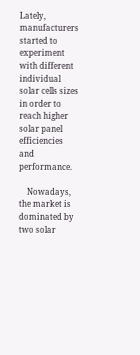Lately, manufacturers started to experiment with different individual solar cells sizes in order to reach higher solar panel efficiencies and performance.

    Nowadays, the market is dominated by two solar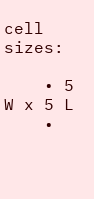cell sizes:

    • 5 W x 5 L
    •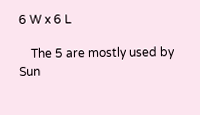6 W x 6 L

    The 5 are mostly used by Sun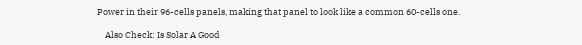Power in their 96-cells panels, making that panel to look like a common 60-cells one.

    Also Check: Is Solar A Good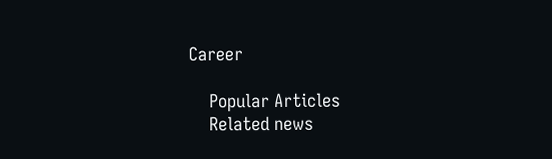Career

    Popular Articles
    Related news